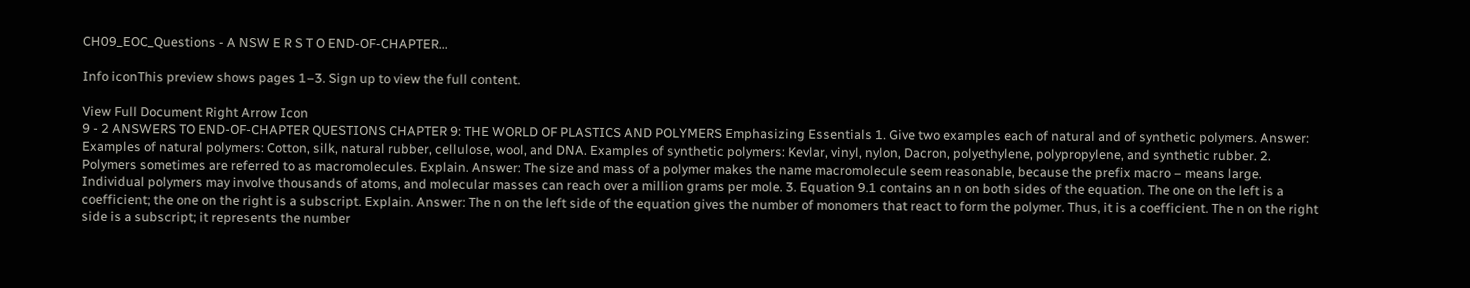CH09_EOC_Questions - A NSW E R S T O END-OF-CHAPTER...

Info iconThis preview shows pages 1–3. Sign up to view the full content.

View Full Document Right Arrow Icon
9 - 2 ANSWERS TO END-OF-CHAPTER QUESTIONS CHAPTER 9: THE WORLD OF PLASTICS AND POLYMERS Emphasizing Essentials 1. Give two examples each of natural and of synthetic polymers. Answer: Examples of natural polymers: Cotton, silk, natural rubber, cellulose, wool, and DNA. Examples of synthetic polymers: Kevlar, vinyl, nylon, Dacron, polyethylene, polypropylene, and synthetic rubber. 2. Polymers sometimes are referred to as macromolecules. Explain. Answer: The size and mass of a polymer makes the name macromolecule seem reasonable, because the prefix macro – means large. Individual polymers may involve thousands of atoms, and molecular masses can reach over a million grams per mole. 3. Equation 9.1 contains an n on both sides of the equation. The one on the left is a coefficient; the one on the right is a subscript. Explain. Answer: The n on the left side of the equation gives the number of monomers that react to form the polymer. Thus, it is a coefficient. The n on the right side is a subscript; it represents the number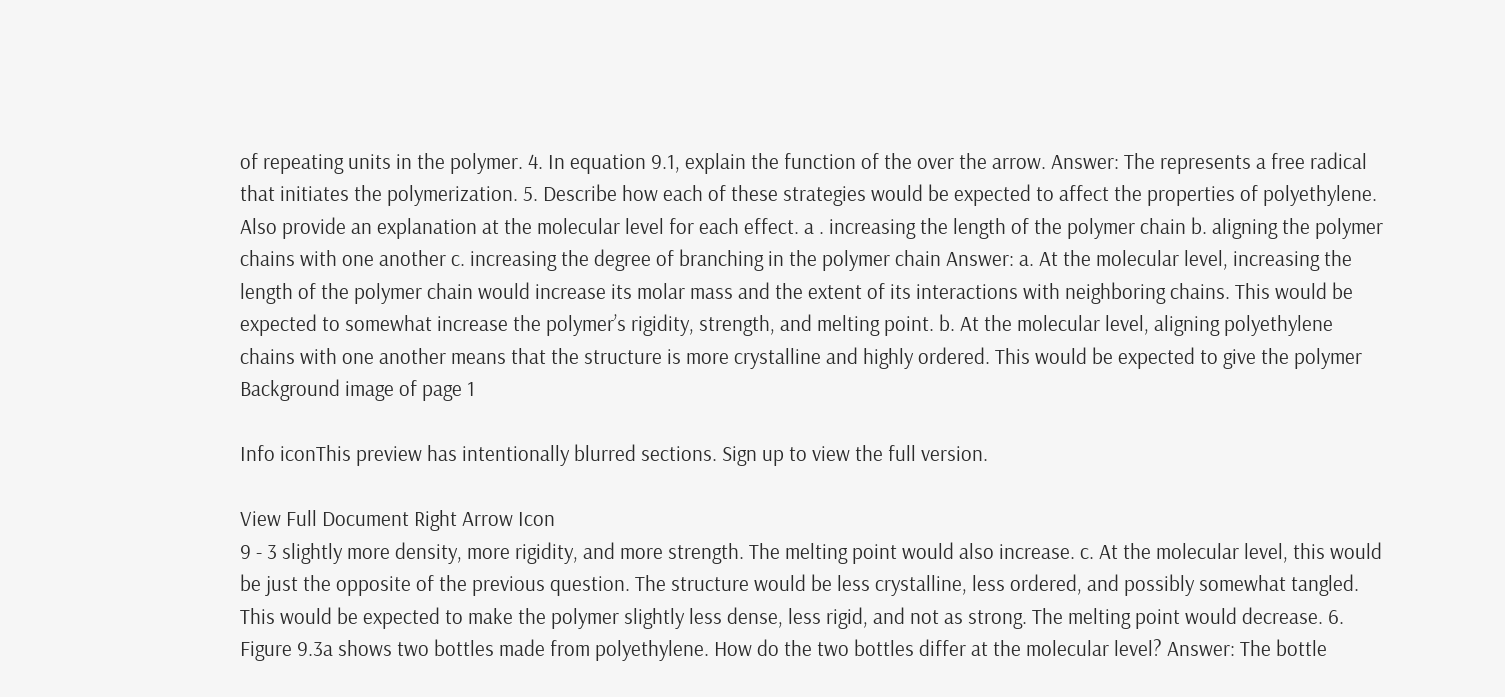of repeating units in the polymer. 4. In equation 9.1, explain the function of the over the arrow. Answer: The represents a free radical that initiates the polymerization. 5. Describe how each of these strategies would be expected to affect the properties of polyethylene. Also provide an explanation at the molecular level for each effect. a . increasing the length of the polymer chain b. aligning the polymer chains with one another c. increasing the degree of branching in the polymer chain Answer: a. At the molecular level, increasing the length of the polymer chain would increase its molar mass and the extent of its interactions with neighboring chains. This would be expected to somewhat increase the polymer’s rigidity, strength, and melting point. b. At the molecular level, aligning polyethylene chains with one another means that the structure is more crystalline and highly ordered. This would be expected to give the polymer
Background image of page 1

Info iconThis preview has intentionally blurred sections. Sign up to view the full version.

View Full Document Right Arrow Icon
9 - 3 slightly more density, more rigidity, and more strength. The melting point would also increase. c. At the molecular level, this would be just the opposite of the previous question. The structure would be less crystalline, less ordered, and possibly somewhat tangled. This would be expected to make the polymer slightly less dense, less rigid, and not as strong. The melting point would decrease. 6. Figure 9.3a shows two bottles made from polyethylene. How do the two bottles differ at the molecular level? Answer: The bottle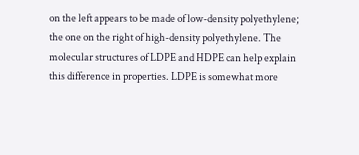on the left appears to be made of low-density polyethylene; the one on the right of high-density polyethylene. The molecular structures of LDPE and HDPE can help explain this difference in properties. LDPE is somewhat more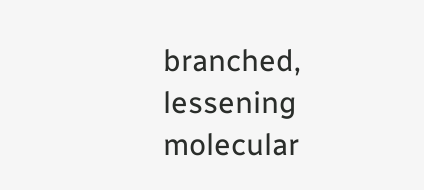branched, lessening molecular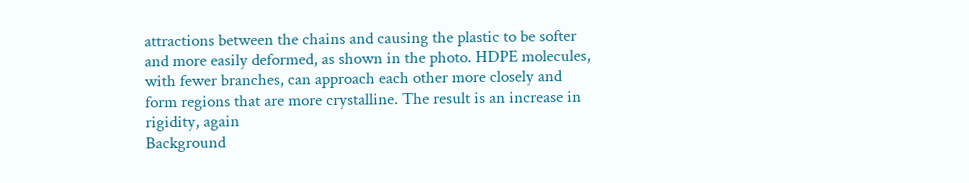attractions between the chains and causing the plastic to be softer and more easily deformed, as shown in the photo. HDPE molecules, with fewer branches, can approach each other more closely and form regions that are more crystalline. The result is an increase in rigidity, again
Background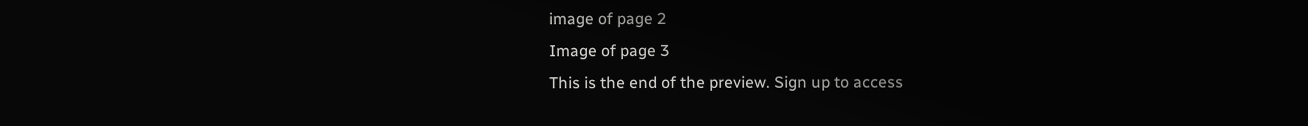image of page 2
Image of page 3
This is the end of the preview. Sign up to access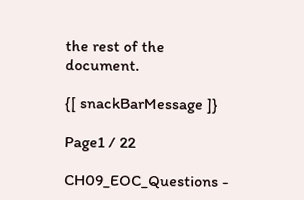the rest of the document.

{[ snackBarMessage ]}

Page1 / 22

CH09_EOC_Questions -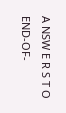A NSW E R S T O END-OF-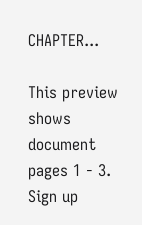CHAPTER...

This preview shows document pages 1 - 3. Sign up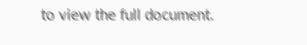to view the full document.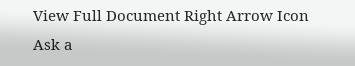View Full Document Right Arrow Icon
Ask a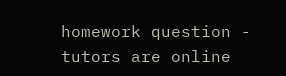homework question - tutors are online